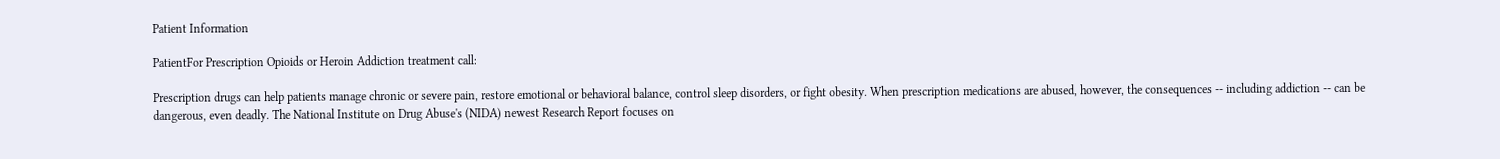Patient Information

PatientFor Prescription Opioids or Heroin Addiction treatment call:

Prescription drugs can help patients manage chronic or severe pain, restore emotional or behavioral balance, control sleep disorders, or fight obesity. When prescription medications are abused, however, the consequences -- including addiction -- can be dangerous, even deadly. The National Institute on Drug Abuse's (NIDA) newest Research Report focuses on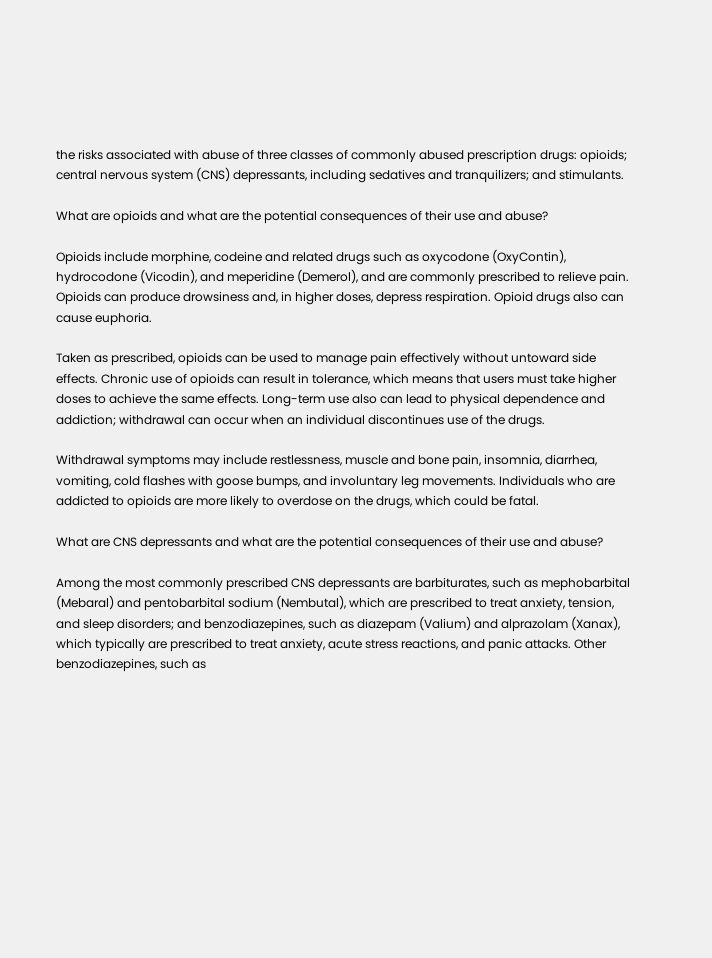the risks associated with abuse of three classes of commonly abused prescription drugs: opioids; central nervous system (CNS) depressants, including sedatives and tranquilizers; and stimulants.

What are opioids and what are the potential consequences of their use and abuse?

Opioids include morphine, codeine and related drugs such as oxycodone (OxyContin), hydrocodone (Vicodin), and meperidine (Demerol), and are commonly prescribed to relieve pain. Opioids can produce drowsiness and, in higher doses, depress respiration. Opioid drugs also can cause euphoria.

Taken as prescribed, opioids can be used to manage pain effectively without untoward side effects. Chronic use of opioids can result in tolerance, which means that users must take higher doses to achieve the same effects. Long-term use also can lead to physical dependence and addiction; withdrawal can occur when an individual discontinues use of the drugs.

Withdrawal symptoms may include restlessness, muscle and bone pain, insomnia, diarrhea, vomiting, cold flashes with goose bumps, and involuntary leg movements. Individuals who are addicted to opioids are more likely to overdose on the drugs, which could be fatal.

What are CNS depressants and what are the potential consequences of their use and abuse?

Among the most commonly prescribed CNS depressants are barbiturates, such as mephobarbital (Mebaral) and pentobarbital sodium (Nembutal), which are prescribed to treat anxiety, tension, and sleep disorders; and benzodiazepines, such as diazepam (Valium) and alprazolam (Xanax), which typically are prescribed to treat anxiety, acute stress reactions, and panic attacks. Other benzodiazepines, such as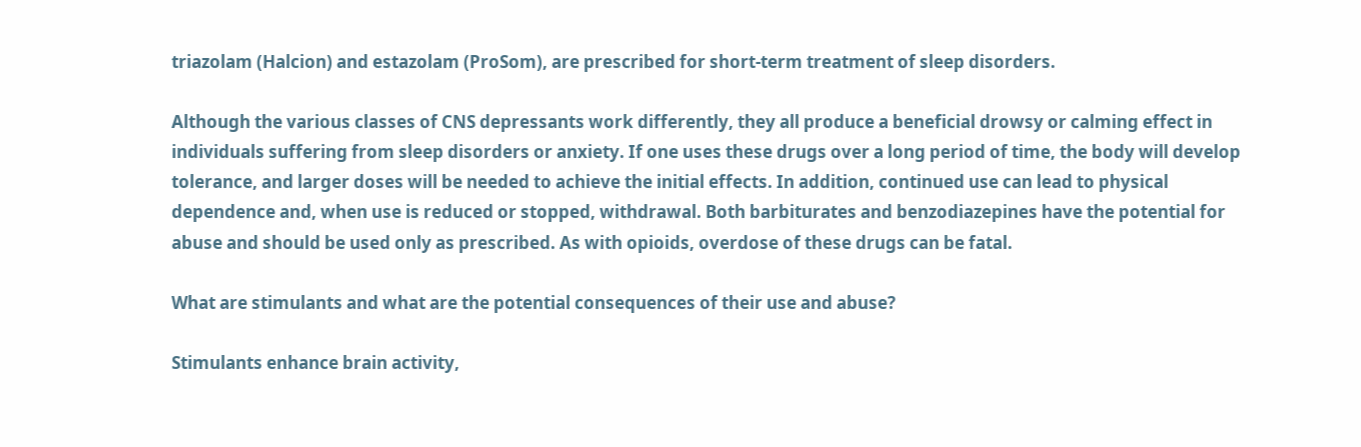triazolam (Halcion) and estazolam (ProSom), are prescribed for short-term treatment of sleep disorders.

Although the various classes of CNS depressants work differently, they all produce a beneficial drowsy or calming effect in individuals suffering from sleep disorders or anxiety. If one uses these drugs over a long period of time, the body will develop tolerance, and larger doses will be needed to achieve the initial effects. In addition, continued use can lead to physical dependence and, when use is reduced or stopped, withdrawal. Both barbiturates and benzodiazepines have the potential for abuse and should be used only as prescribed. As with opioids, overdose of these drugs can be fatal.

What are stimulants and what are the potential consequences of their use and abuse?

Stimulants enhance brain activity,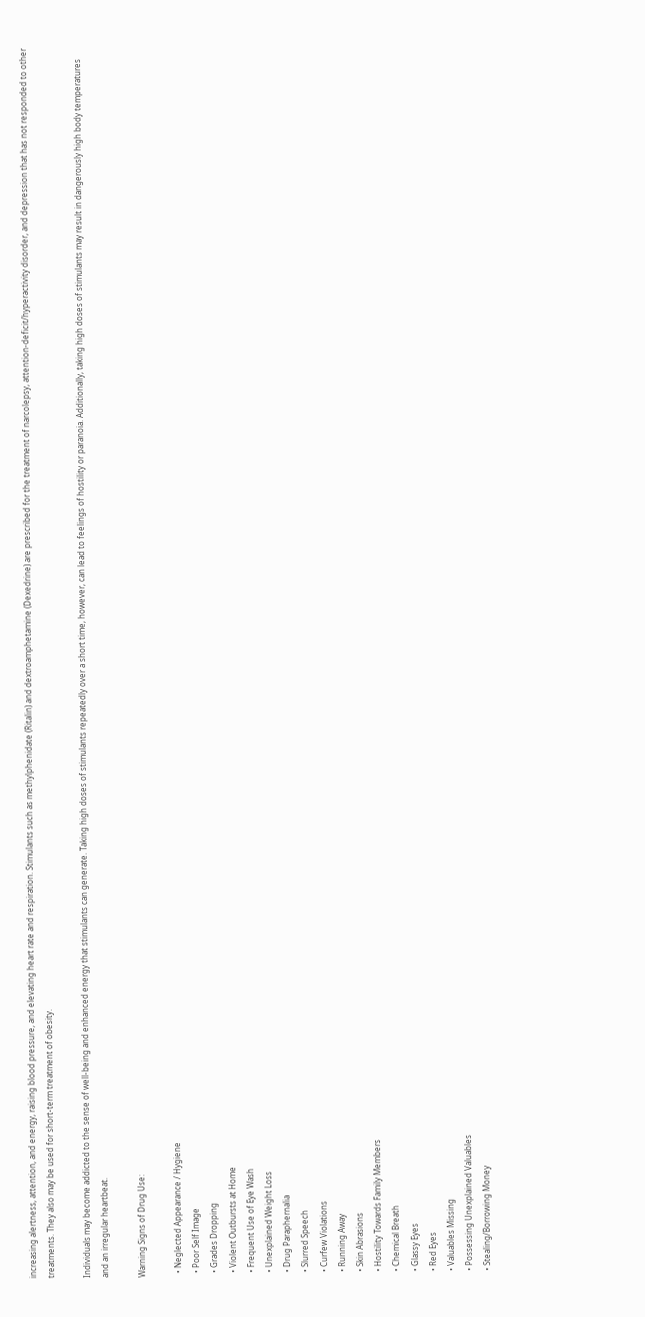increasing alertness, attention, and energy, raising blood pressure, and elevating heart rate and respiration. Stimulants such as methylphenidate (Ritalin) and dextroamphetamine (Dexedrine) are prescribed for the treatment of narcolepsy, attention-deficit/hyperactivity disorder, and depression that has not responded to other treatments. They also may be used for short-term treatment of obesity.

Individuals may become addicted to the sense of well-being and enhanced energy that stimulants can generate. Taking high doses of stimulants repeatedly over a short time, however, can lead to feelings of hostility or paranoia. Additionally, taking high doses of stimulants may result in dangerously high body temperatures and an irregular heartbeat.

Warning Signs of Drug Use:

  • Neglected Appearance / Hygiene
  • Poor Self Image
  • Grades Dropping
  • Violent Outbursts at Home
  • Frequent Use of Eye Wash
  • Unexplained Weight Loss
  • Drug Paraphernalia
  • Slurred Speech
  • Curfew Violations
  • Running Away
  • Skin Abrasions
  • Hostility Towards Family Members
  • Chemical Breath
  • Glassy Eyes
  • Red Eyes
  • Valuables Missing
  • Possessing Unexplained Valuables
  • Stealing/Borrowing Money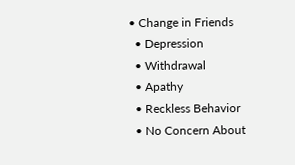• Change in Friends
  • Depression
  • Withdrawal
  • Apathy
  • Reckless Behavior
  • No Concern About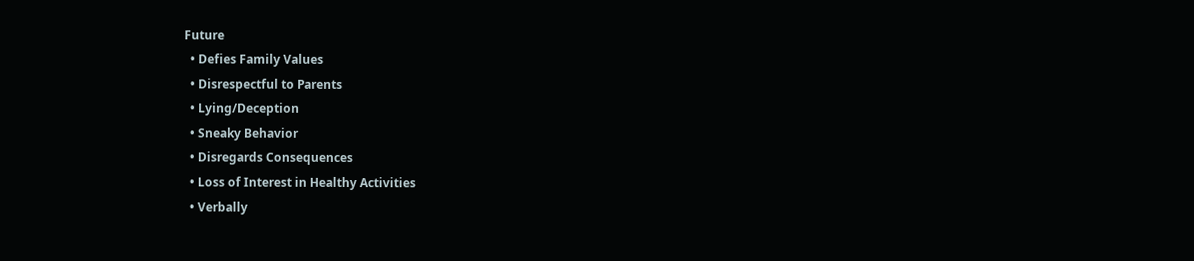Future
  • Defies Family Values
  • Disrespectful to Parents
  • Lying/Deception
  • Sneaky Behavior
  • Disregards Consequences
  • Loss of Interest in Healthy Activities
  • Verbally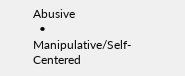Abusive
  • Manipulative/Self-Centered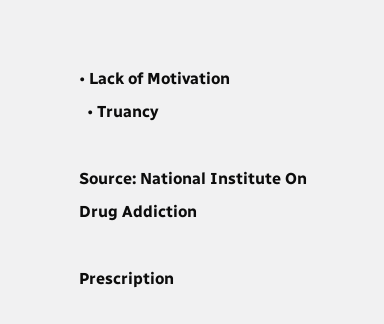• Lack of Motivation
  • Truancy

Source: National Institute On Drug Addiction

Prescription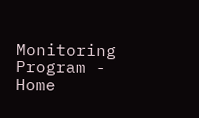Monitoring Program - Home